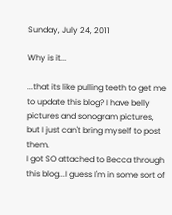Sunday, July 24, 2011

Why is it...

...that its like pulling teeth to get me to update this blog? I have belly pictures and sonogram pictures, but I just can't bring myself to post them.
I got SO attached to Becca through this blog...I guess I'm in some sort of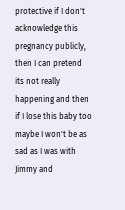protective if I don't acknowledge this pregnancy publicly, then I can pretend its not really happening and then if I lose this baby too maybe I won't be as sad as I was with Jimmy and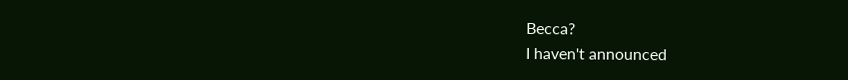Becca?
I haven't announced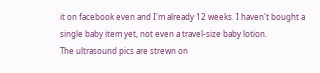it on facebook even and I'm already 12 weeks. I haven't bought a single baby item yet, not even a travel-size baby lotion.
The ultrasound pics are strewn on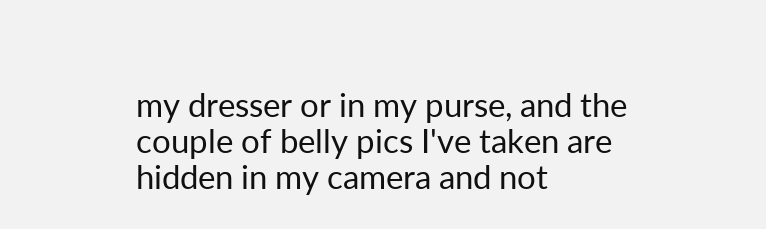my dresser or in my purse, and the couple of belly pics I've taken are hidden in my camera and not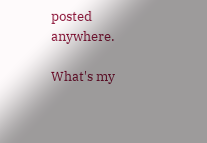posted anywhere.

What's my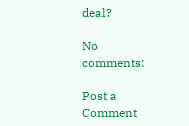deal?

No comments:

Post a Comment